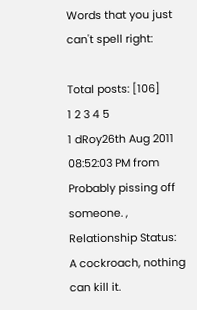Words that you just can't spell right:

Total posts: [106]
1 2 3 4 5
1 dRoy26th Aug 2011 08:52:03 PM from Probably pissing off someone. , Relationship Status: A cockroach, nothing can kill it.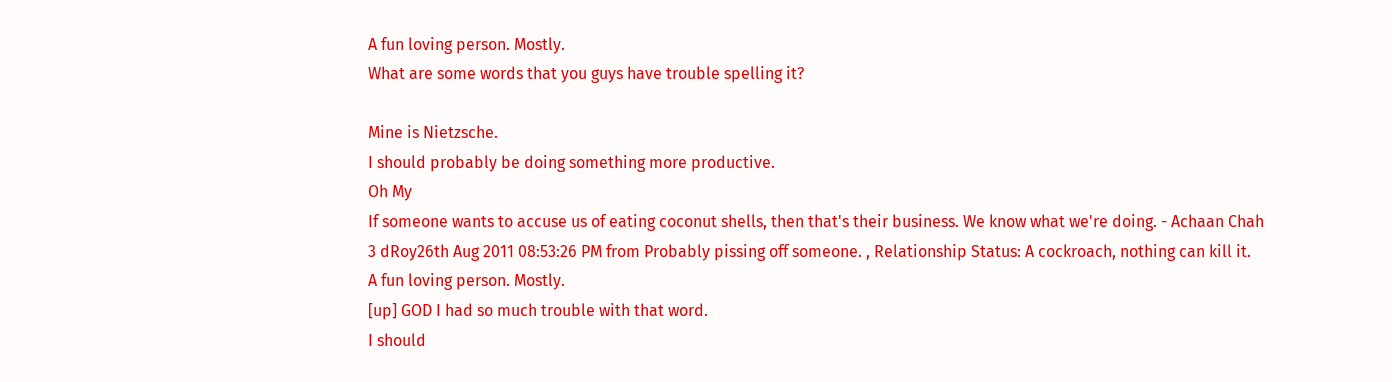A fun loving person. Mostly.
What are some words that you guys have trouble spelling it?

Mine is Nietzsche.
I should probably be doing something more productive.
Oh My
If someone wants to accuse us of eating coconut shells, then that's their business. We know what we're doing. - Achaan Chah
3 dRoy26th Aug 2011 08:53:26 PM from Probably pissing off someone. , Relationship Status: A cockroach, nothing can kill it.
A fun loving person. Mostly.
[up] GOD I had so much trouble with that word.
I should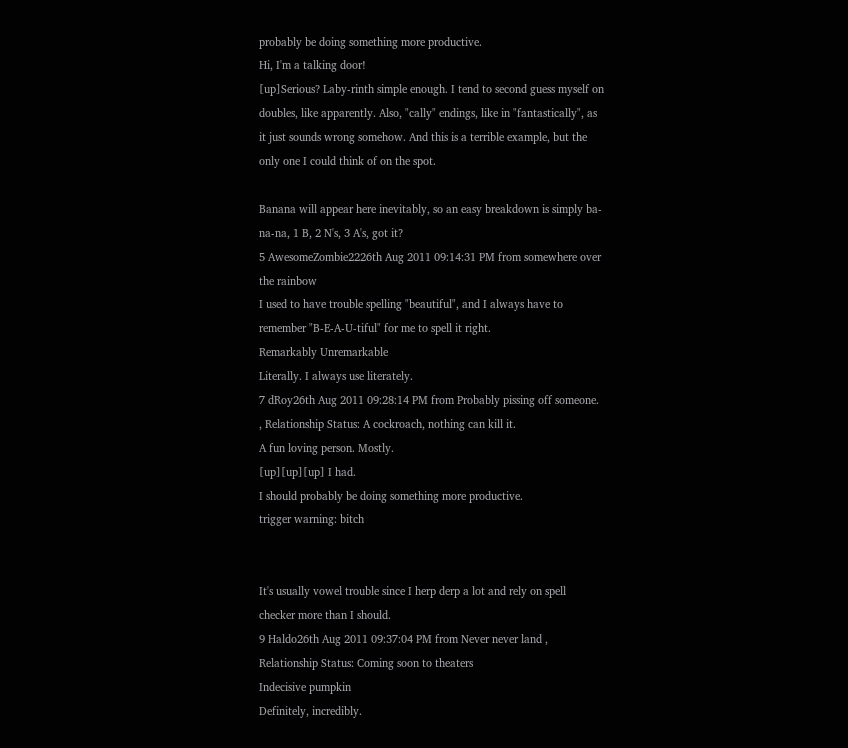probably be doing something more productive.
Hi, I'm a talking door!
[up]Serious? Laby-rinth simple enough. I tend to second guess myself on doubles, like apparently. Also, "cally" endings, like in "fantastically", as it just sounds wrong somehow. And this is a terrible example, but the only one I could think of on the spot.

Banana will appear here inevitably, so an easy breakdown is simply ba-na-na, 1 B, 2 N's, 3 A's, got it?
5 AwesomeZombie2226th Aug 2011 09:14:31 PM from somewhere over the rainbow
I used to have trouble spelling "beautiful", and I always have to remember "B-E-A-U-tiful" for me to spell it right.
Remarkably Unremarkable
Literally. I always use literately.
7 dRoy26th Aug 2011 09:28:14 PM from Probably pissing off someone. , Relationship Status: A cockroach, nothing can kill it.
A fun loving person. Mostly.
[up][up][up] I had.
I should probably be doing something more productive.
trigger warning: bitch


It's usually vowel trouble since I herp derp a lot and rely on spell checker more than I should.
9 Haldo26th Aug 2011 09:37:04 PM from Never never land , Relationship Status: Coming soon to theaters
Indecisive pumpkin
Definitely, incredibly.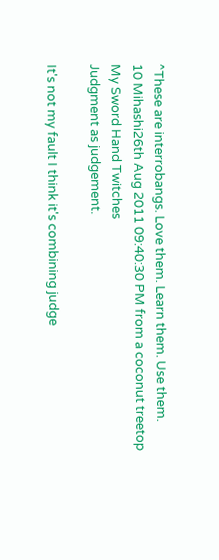^These are interrobangs. Love them. Learn them. Use them.
10 Mihashi26th Aug 2011 09:40:30 PM from a coconut treetop
My Sword Hand Twitches
Judgment as judgement.

It's not my fault I think it's combining judge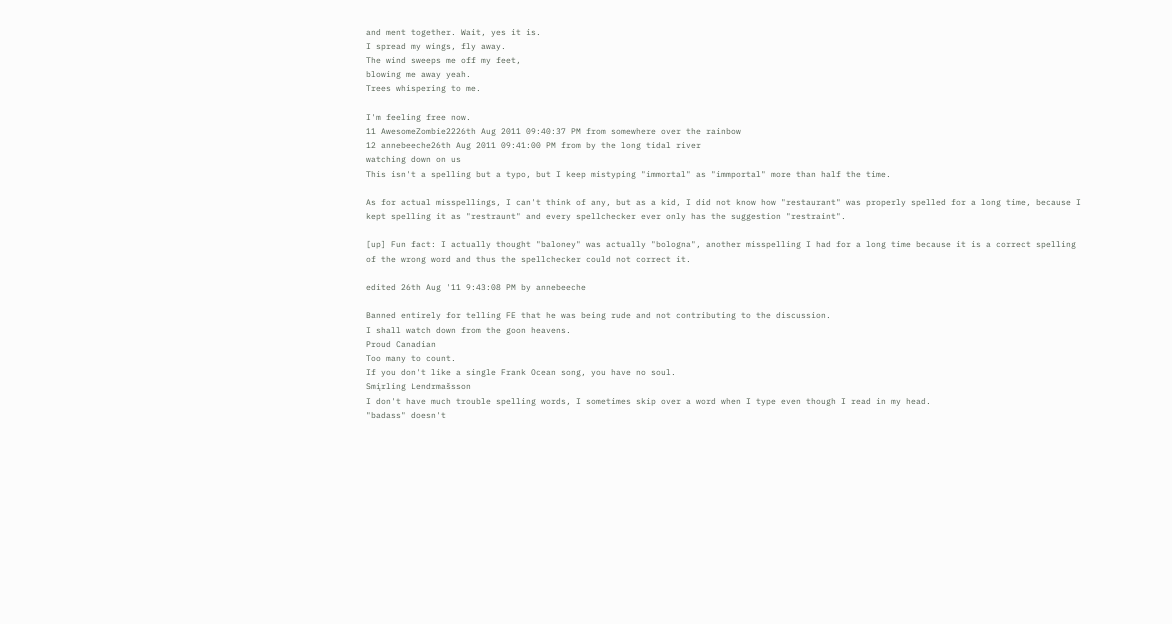and ment together. Wait, yes it is.
I spread my wings, fly away.
The wind sweeps me off my feet,
blowing me away yeah.
Trees whispering to me.

I'm feeling free now.
11 AwesomeZombie2226th Aug 2011 09:40:37 PM from somewhere over the rainbow
12 annebeeche26th Aug 2011 09:41:00 PM from by the long tidal river
watching down on us
This isn't a spelling but a typo, but I keep mistyping "immortal" as "immportal" more than half the time.

As for actual misspellings, I can't think of any, but as a kid, I did not know how "restaurant" was properly spelled for a long time, because I kept spelling it as "restraunt" and every spellchecker ever only has the suggestion "restraint".

[up] Fun fact: I actually thought "baloney" was actually "bologna", another misspelling I had for a long time because it is a correct spelling of the wrong word and thus the spellchecker could not correct it.

edited 26th Aug '11 9:43:08 PM by annebeeche

Banned entirely for telling FE that he was being rude and not contributing to the discussion.
I shall watch down from the goon heavens.
Proud Canadian
Too many to count.
If you don't like a single Frank Ocean song, you have no soul.
Smįrling Lendrmašsson
I don't have much trouble spelling words, I sometimes skip over a word when I type even though I read in my head.
"badass" doesn't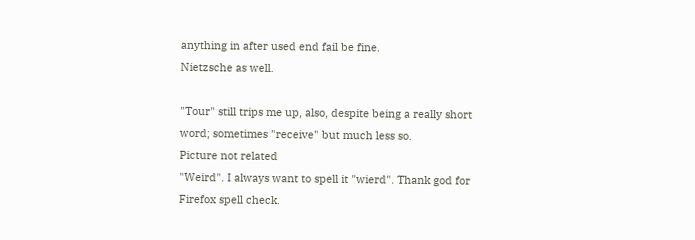anything in after used end fail be fine.
Nietzsche as well.

"Tour" still trips me up, also, despite being a really short word; sometimes "receive" but much less so.
Picture not related
"Weird". I always want to spell it "wierd". Thank god for Firefox spell check.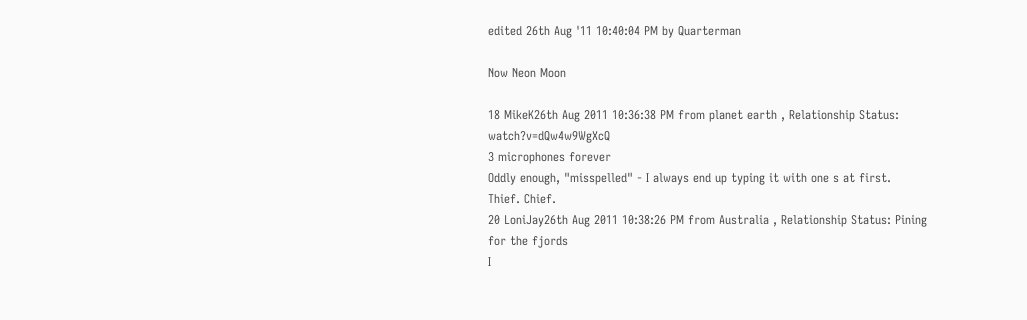edited 26th Aug '11 10:40:04 PM by Quarterman

Now Neon Moon

18 MikeK26th Aug 2011 10:36:38 PM from planet earth , Relationship Status: watch?v=dQw4w9WgXcQ
3 microphones forever
Oddly enough, "misspelled" - I always end up typing it with one s at first.
Thief. Chief.
20 LoniJay26th Aug 2011 10:38:26 PM from Australia , Relationship Status: Pining for the fjords
I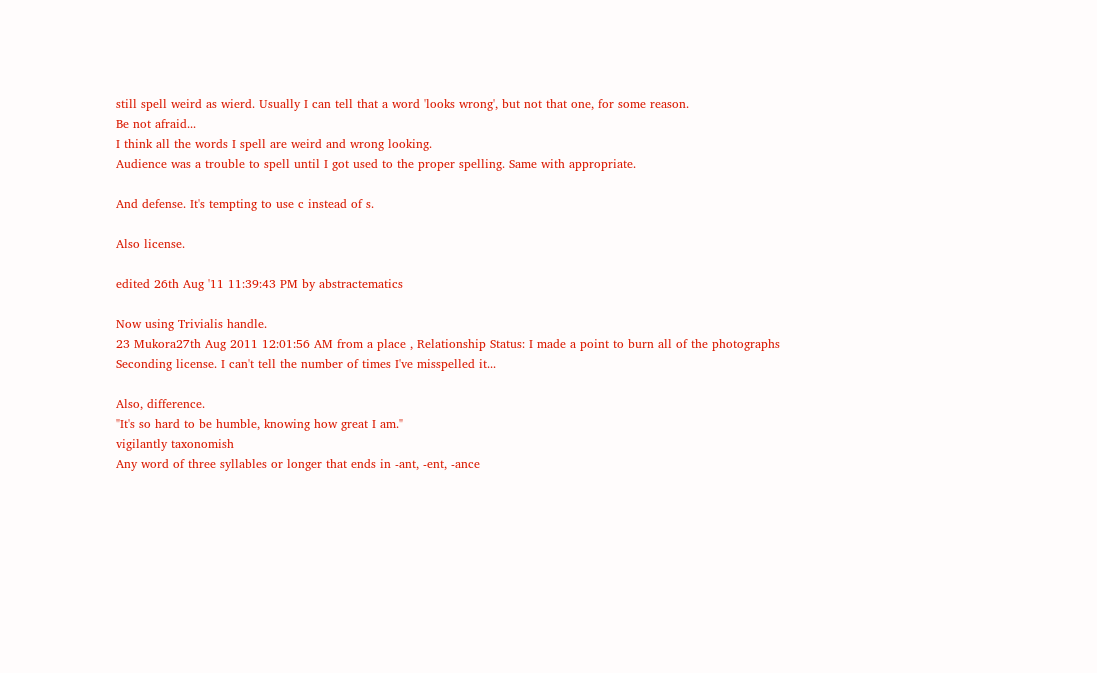still spell weird as wierd. Usually I can tell that a word 'looks wrong', but not that one, for some reason.
Be not afraid...
I think all the words I spell are weird and wrong looking.
Audience was a trouble to spell until I got used to the proper spelling. Same with appropriate.

And defense. It's tempting to use c instead of s.

Also license.

edited 26th Aug '11 11:39:43 PM by abstractematics

Now using Trivialis handle.
23 Mukora27th Aug 2011 12:01:56 AM from a place , Relationship Status: I made a point to burn all of the photographs
Seconding license. I can't tell the number of times I've misspelled it...

Also, difference.
"It's so hard to be humble, knowing how great I am."
vigilantly taxonomish
Any word of three syllables or longer that ends in -ant, -ent, -ance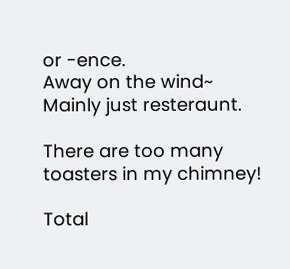or -ence.
Away on the wind~
Mainly just resteraunt.

There are too many toasters in my chimney!

Total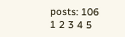posts: 106
1 2 3 4 5